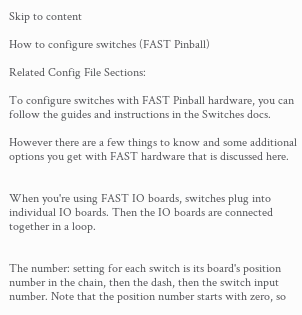Skip to content

How to configure switches (FAST Pinball)

Related Config File Sections:

To configure switches with FAST Pinball hardware, you can follow the guides and instructions in the Switches docs.

However there are a few things to know and some additional options you get with FAST hardware that is discussed here.


When you're using FAST IO boards, switches plug into individual IO boards. Then the IO boards are connected together in a loop.


The number: setting for each switch is its board's position number in the chain, then the dash, then the switch input number. Note that the position number starts with zero, so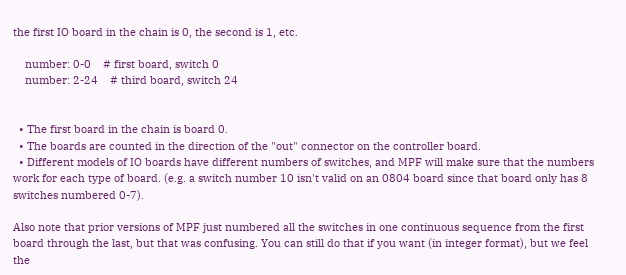the first IO board in the chain is 0, the second is 1, etc.

    number: 0-0    # first board, switch 0
    number: 2-24    # third board, switch 24


  • The first board in the chain is board 0.
  • The boards are counted in the direction of the "out" connector on the controller board.
  • Different models of IO boards have different numbers of switches, and MPF will make sure that the numbers work for each type of board. (e.g. a switch number 10 isn't valid on an 0804 board since that board only has 8 switches numbered 0-7).

Also note that prior versions of MPF just numbered all the switches in one continuous sequence from the first board through the last, but that was confusing. You can still do that if you want (in integer format), but we feel the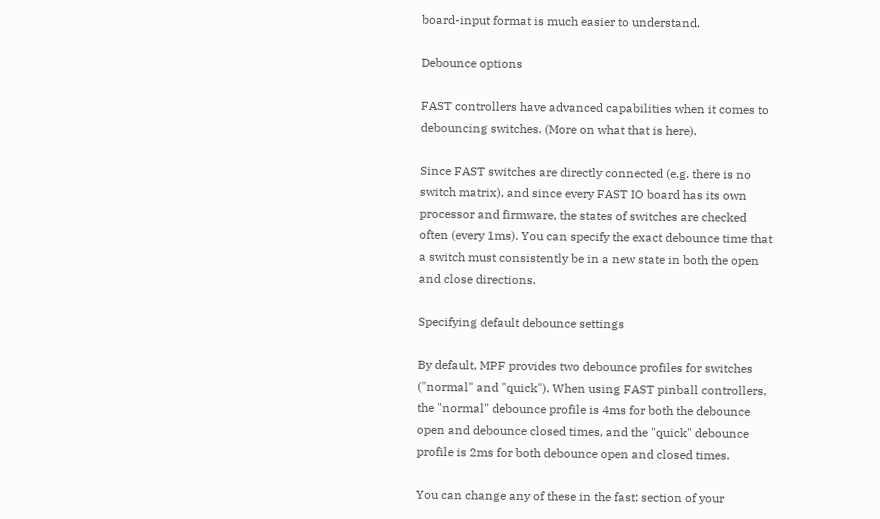board-input format is much easier to understand.

Debounce options

FAST controllers have advanced capabilities when it comes to debouncing switches. (More on what that is here).

Since FAST switches are directly connected (e.g. there is no switch matrix), and since every FAST IO board has its own processor and firmware, the states of switches are checked often (every 1ms). You can specify the exact debounce time that a switch must consistently be in a new state in both the open and close directions.

Specifying default debounce settings

By default, MPF provides two debounce profiles for switches ("normal" and "quick"). When using FAST pinball controllers, the "normal" debounce profile is 4ms for both the debounce open and debounce closed times, and the "quick" debounce profile is 2ms for both debounce open and closed times.

You can change any of these in the fast: section of your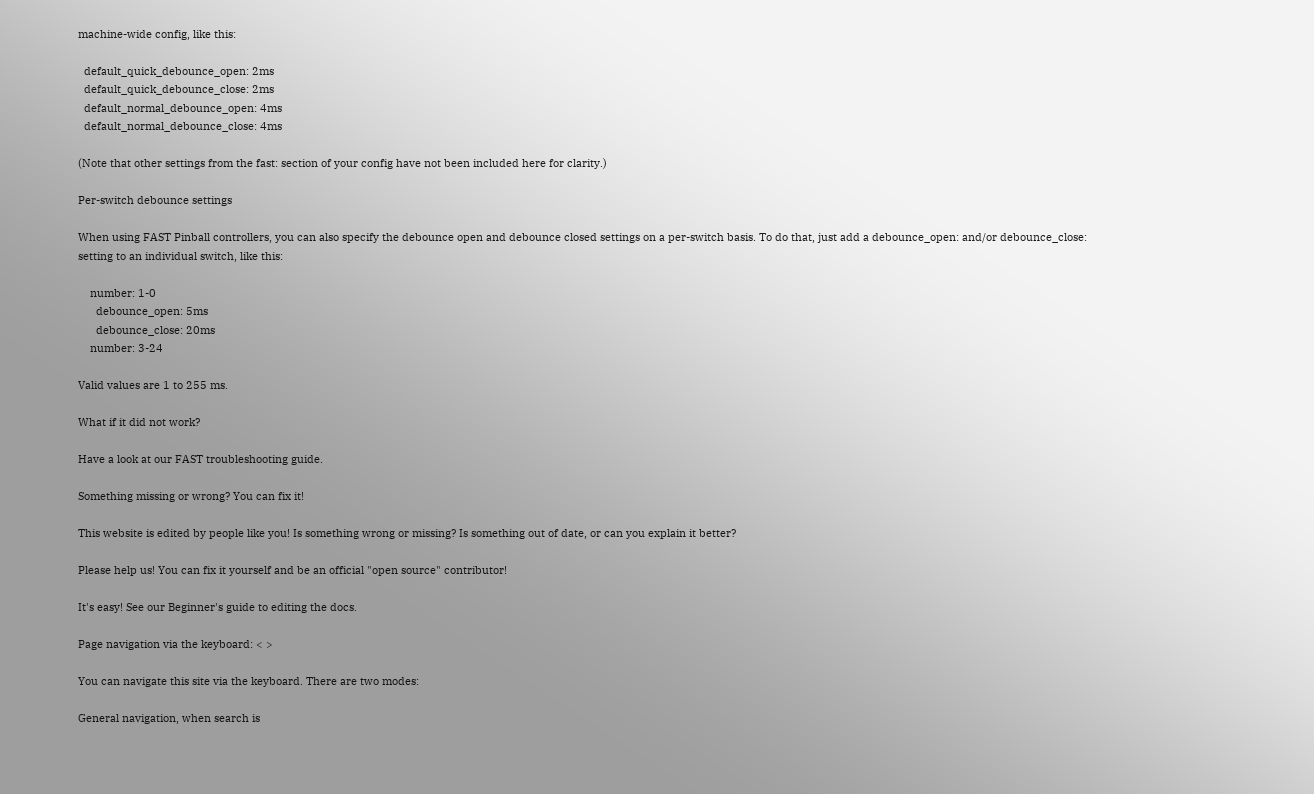machine-wide config, like this:

  default_quick_debounce_open: 2ms
  default_quick_debounce_close: 2ms
  default_normal_debounce_open: 4ms
  default_normal_debounce_close: 4ms

(Note that other settings from the fast: section of your config have not been included here for clarity.)

Per-switch debounce settings

When using FAST Pinball controllers, you can also specify the debounce open and debounce closed settings on a per-switch basis. To do that, just add a debounce_open: and/or debounce_close: setting to an individual switch, like this:

    number: 1-0
      debounce_open: 5ms
      debounce_close: 20ms
    number: 3-24

Valid values are 1 to 255 ms.

What if it did not work?

Have a look at our FAST troubleshooting guide.

Something missing or wrong? You can fix it!

This website is edited by people like you! Is something wrong or missing? Is something out of date, or can you explain it better?

Please help us! You can fix it yourself and be an official "open source" contributor!

It's easy! See our Beginner's guide to editing the docs.

Page navigation via the keyboard: < >

You can navigate this site via the keyboard. There are two modes:

General navigation, when search is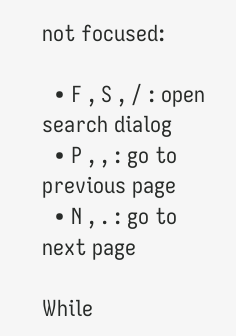not focused:

  • F , S , / : open search dialog
  • P , , : go to previous page
  • N , . : go to next page

While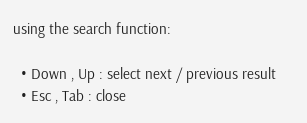using the search function:

  • Down , Up : select next / previous result
  • Esc , Tab : close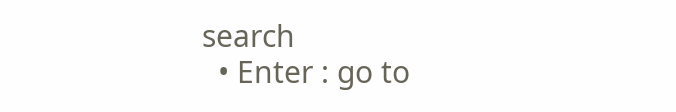search
  • Enter : go to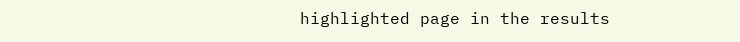highlighted page in the results